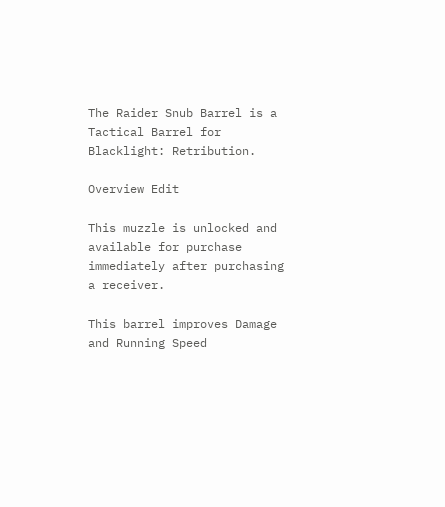The Raider Snub Barrel is a Tactical Barrel for Blacklight: Retribution.

Overview Edit

This muzzle is unlocked and available for purchase immediately after purchasing a receiver.

This barrel improves Damage and Running Speed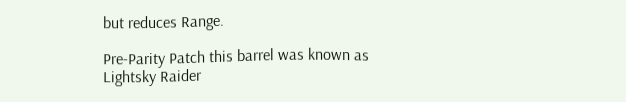but reduces Range.

Pre-Parity Patch this barrel was known as Lightsky Raider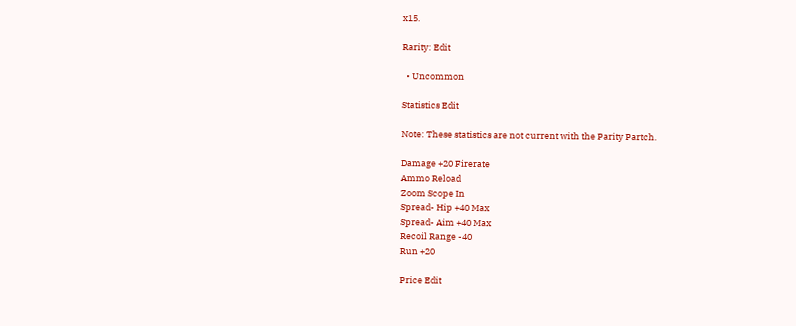x15.

Rarity: Edit

  • Uncommon

Statistics Edit

Note: These statistics are not current with the Parity Partch.

Damage +20 Firerate
Ammo Reload
Zoom Scope In
Spread- Hip +40 Max
Spread- Aim +40 Max
Recoil Range -40
Run +20

Price Edit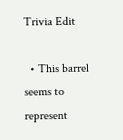Trivia Edit

  • This barrel seems to represent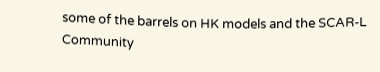some of the barrels on HK models and the SCAR-L
Community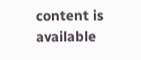content is available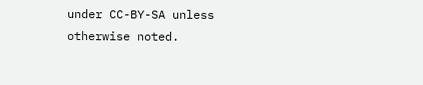under CC-BY-SA unless otherwise noted.